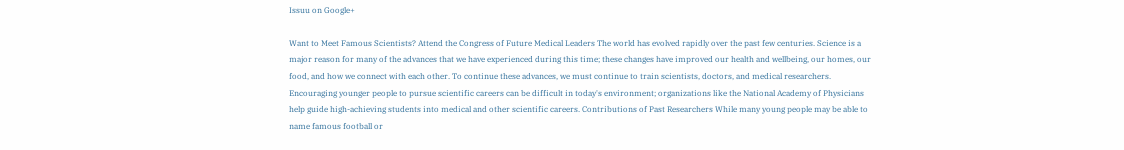Issuu on Google+

Want to Meet Famous Scientists? Attend the Congress of Future Medical Leaders The world has evolved rapidly over the past few centuries. Science is a major reason for many of the advances that we have experienced during this time; these changes have improved our health and wellbeing, our homes, our food, and how we connect with each other. To continue these advances, we must continue to train scientists, doctors, and medical researchers. Encouraging younger people to pursue scientific careers can be difficult in today's environment; organizations like the National Academy of Physicians help guide high-achieving students into medical and other scientific careers. Contributions of Past Researchers While many young people may be able to name famous football or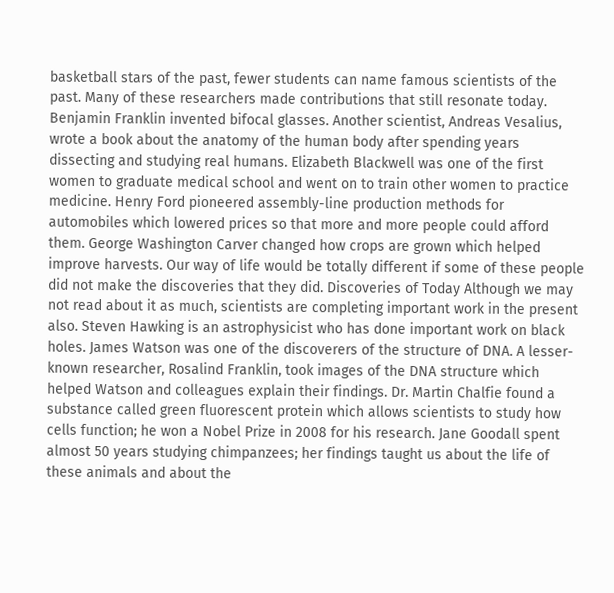basketball stars of the past, fewer students can name famous scientists of the past. Many of these researchers made contributions that still resonate today. Benjamin Franklin invented bifocal glasses. Another scientist, Andreas Vesalius, wrote a book about the anatomy of the human body after spending years dissecting and studying real humans. Elizabeth Blackwell was one of the first women to graduate medical school and went on to train other women to practice medicine. Henry Ford pioneered assembly-line production methods for automobiles which lowered prices so that more and more people could afford them. George Washington Carver changed how crops are grown which helped improve harvests. Our way of life would be totally different if some of these people did not make the discoveries that they did. Discoveries of Today Although we may not read about it as much, scientists are completing important work in the present also. Steven Hawking is an astrophysicist who has done important work on black holes. James Watson was one of the discoverers of the structure of DNA. A lesser-known researcher, Rosalind Franklin, took images of the DNA structure which helped Watson and colleagues explain their findings. Dr. Martin Chalfie found a substance called green fluorescent protein which allows scientists to study how cells function; he won a Nobel Prize in 2008 for his research. Jane Goodall spent almost 50 years studying chimpanzees; her findings taught us about the life of these animals and about the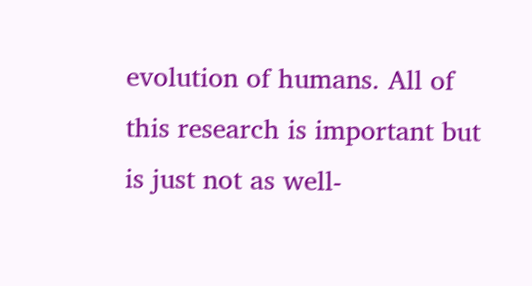evolution of humans. All of this research is important but is just not as well-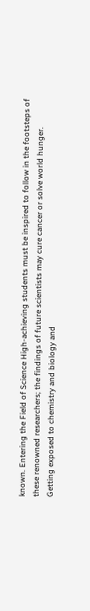known. Entering the Field of Science High-achieving students must be inspired to follow in the footsteps of these renowned researchers; the findings of future scientists may cure cancer or solve world hunger. Getting exposed to chemistry and biology and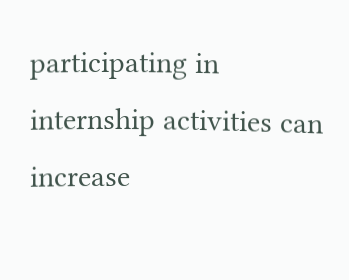participating in internship activities can increase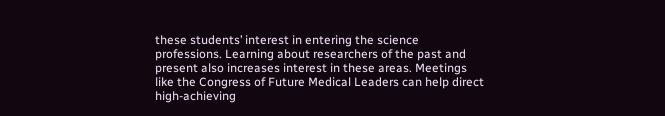these students’ interest in entering the science professions. Learning about researchers of the past and present also increases interest in these areas. Meetings like the Congress of Future Medical Leaders can help direct high-achieving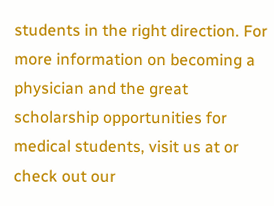students in the right direction. For more information on becoming a physician and the great scholarship opportunities for medical students, visit us at or check out our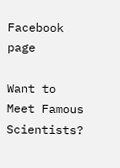Facebook page

Want to Meet Famous Scientists?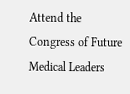Attend the Congress of Future Medical Leaders